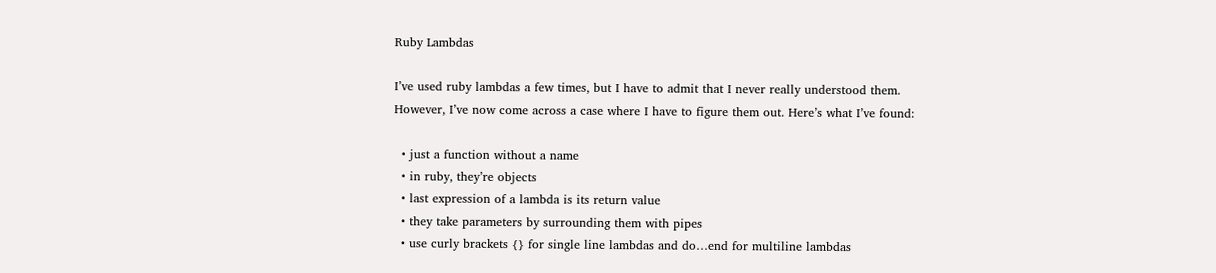Ruby Lambdas

I’ve used ruby lambdas a few times, but I have to admit that I never really understood them. However, I’ve now come across a case where I have to figure them out. Here’s what I’ve found:

  • just a function without a name
  • in ruby, they’re objects
  • last expression of a lambda is its return value
  • they take parameters by surrounding them with pipes
  • use curly brackets {} for single line lambdas and do…end for multiline lambdas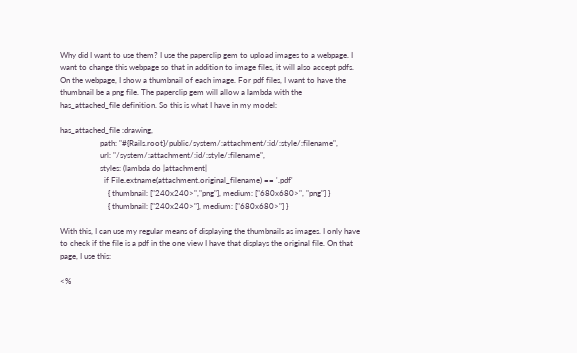Why did I want to use them? I use the paperclip gem to upload images to a webpage. I want to change this webpage so that in addition to image files, it will also accept pdfs. On the webpage, I show a thumbnail of each image. For pdf files, I want to have the thumbnail be a png file. The paperclip gem will allow a lambda with the has_attached_file definition. So this is what I have in my model:

has_attached_file :drawing,
                    path: "#{Rails.root}/public/system/:attachment/:id/:style/:filename",
                    url: "/system/:attachment/:id/:style/:filename",
                    styles: (lambda do |attachment|
                      if File.extname(attachment.original_filename) == '.pdf'
                        { thumbnail: ["240x240>","png"], medium: ["680x680>", "png"] }
                        { thumbnail: ["240x240>"], medium: ["680x680>"] }

With this, I can use my regular means of displaying the thumbnails as images. I only have to check if the file is a pdf in the one view I have that displays the original file. On that page, I use this:

<%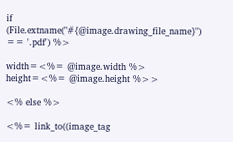if (File.extname("#{@image.drawing_file_name}") == '.pdf') %>

width=<%= @image.width %> height=<%= @image.height %>>

<% else %>

<%= link_to((image_tag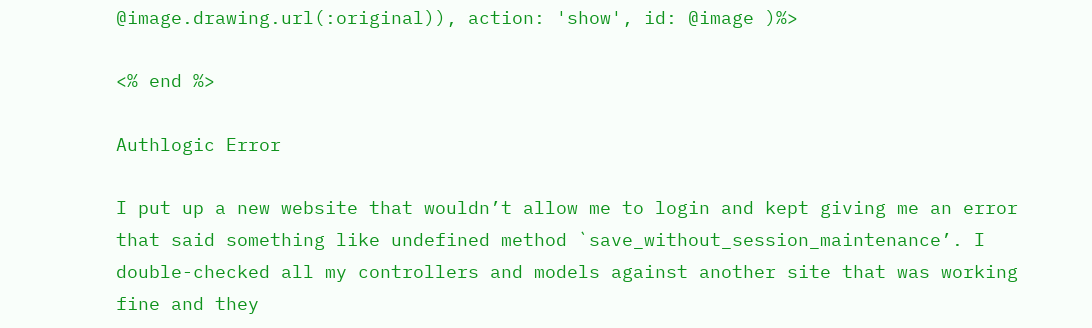@image.drawing.url(:original)), action: 'show', id: @image )%>

<% end %>

Authlogic Error

I put up a new website that wouldn’t allow me to login and kept giving me an error that said something like undefined method `save_without_session_maintenance’. I double-checked all my controllers and models against another site that was working fine and they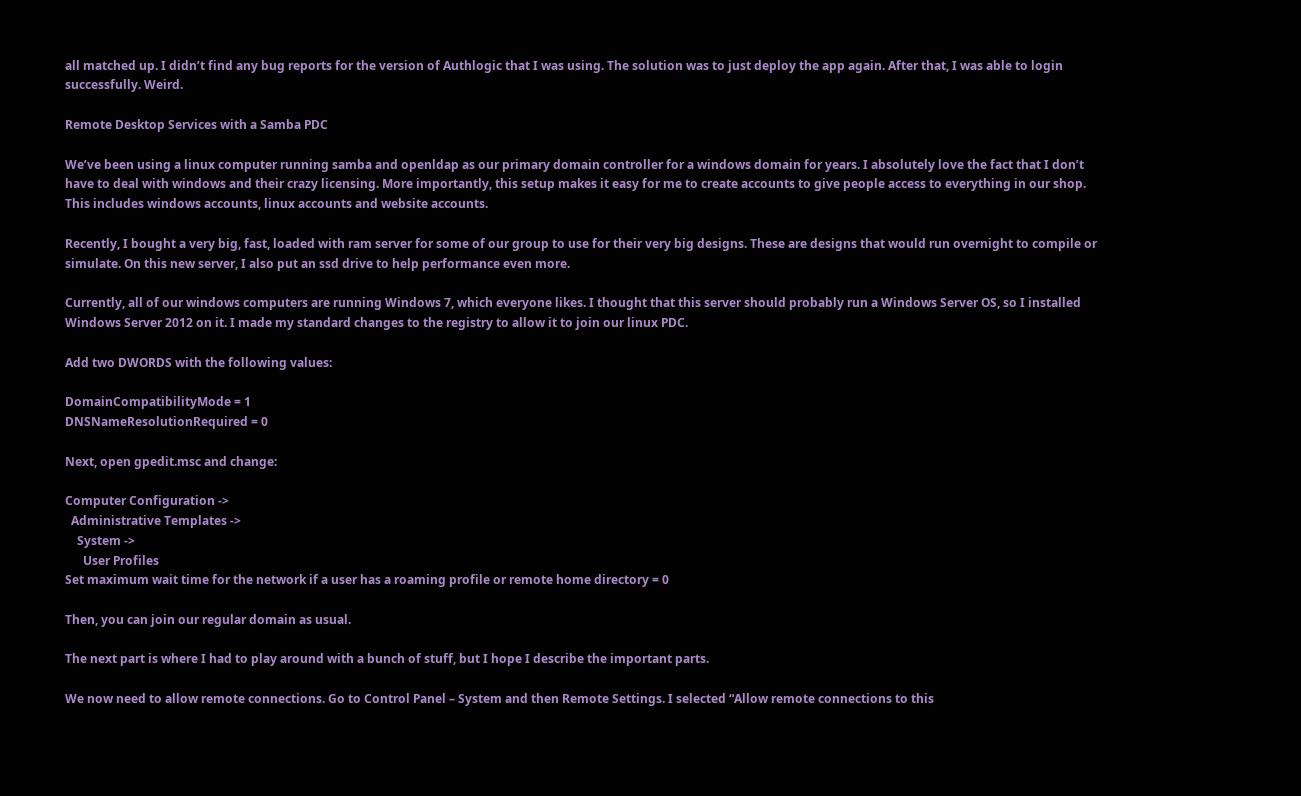all matched up. I didn’t find any bug reports for the version of Authlogic that I was using. The solution was to just deploy the app again. After that, I was able to login successfully. Weird.

Remote Desktop Services with a Samba PDC

We’ve been using a linux computer running samba and openldap as our primary domain controller for a windows domain for years. I absolutely love the fact that I don’t have to deal with windows and their crazy licensing. More importantly, this setup makes it easy for me to create accounts to give people access to everything in our shop. This includes windows accounts, linux accounts and website accounts.

Recently, I bought a very big, fast, loaded with ram server for some of our group to use for their very big designs. These are designs that would run overnight to compile or simulate. On this new server, I also put an ssd drive to help performance even more.

Currently, all of our windows computers are running Windows 7, which everyone likes. I thought that this server should probably run a Windows Server OS, so I installed Windows Server 2012 on it. I made my standard changes to the registry to allow it to join our linux PDC.

Add two DWORDS with the following values:

DomainCompatibilityMode = 1
DNSNameResolutionRequired = 0

Next, open gpedit.msc and change:

Computer Configuration ->
  Administrative Templates ->
    System ->
      User Profiles
Set maximum wait time for the network if a user has a roaming profile or remote home directory = 0

Then, you can join our regular domain as usual.

The next part is where I had to play around with a bunch of stuff, but I hope I describe the important parts.

We now need to allow remote connections. Go to Control Panel – System and then Remote Settings. I selected “Allow remote connections to this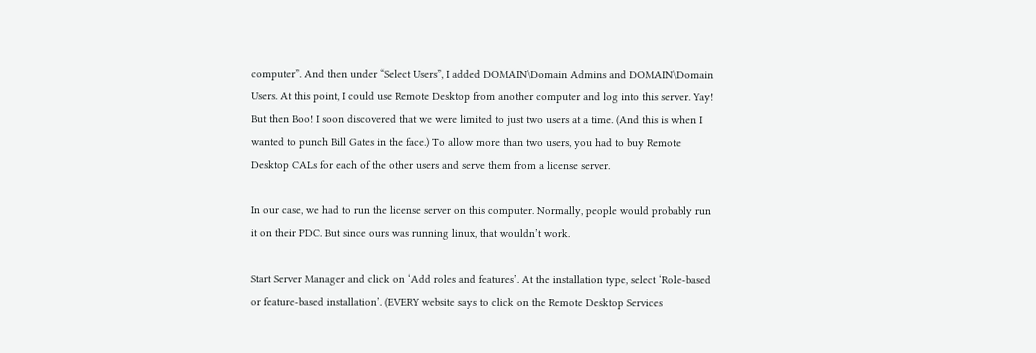computer”. And then under “Select Users”, I added DOMAIN\Domain Admins and DOMAIN\Domain Users. At this point, I could use Remote Desktop from another computer and log into this server. Yay! But then Boo! I soon discovered that we were limited to just two users at a time. (And this is when I wanted to punch Bill Gates in the face.) To allow more than two users, you had to buy Remote Desktop CALs for each of the other users and serve them from a license server.

In our case, we had to run the license server on this computer. Normally, people would probably run it on their PDC. But since ours was running linux, that wouldn’t work.

Start Server Manager and click on ‘Add roles and features’. At the installation type, select ‘Role-based or feature-based installation’. (EVERY website says to click on the Remote Desktop Services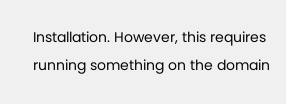Installation. However, this requires running something on the domain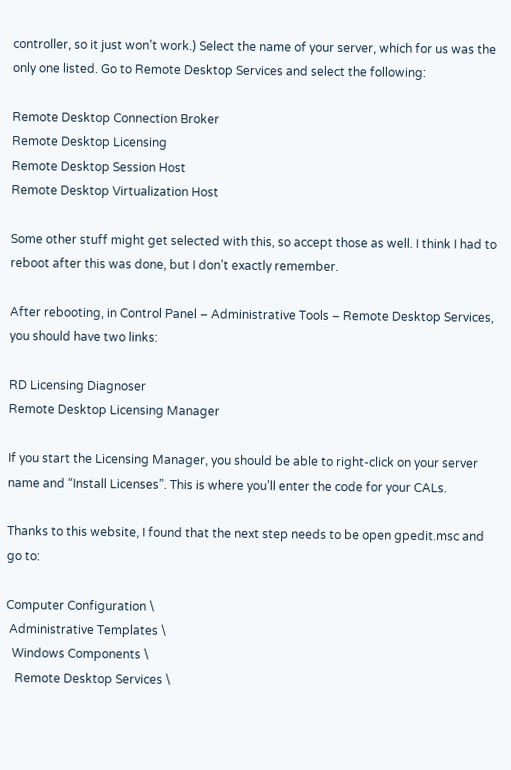controller, so it just won’t work.) Select the name of your server, which for us was the only one listed. Go to Remote Desktop Services and select the following:

Remote Desktop Connection Broker
Remote Desktop Licensing
Remote Desktop Session Host
Remote Desktop Virtualization Host

Some other stuff might get selected with this, so accept those as well. I think I had to reboot after this was done, but I don’t exactly remember.

After rebooting, in Control Panel – Administrative Tools – Remote Desktop Services, you should have two links:

RD Licensing Diagnoser
Remote Desktop Licensing Manager

If you start the Licensing Manager, you should be able to right-click on your server name and “Install Licenses”. This is where you’ll enter the code for your CALs.

Thanks to this website, I found that the next step needs to be open gpedit.msc and go to:

Computer Configuration \
 Administrative Templates \
  Windows Components \
   Remote Desktop Services \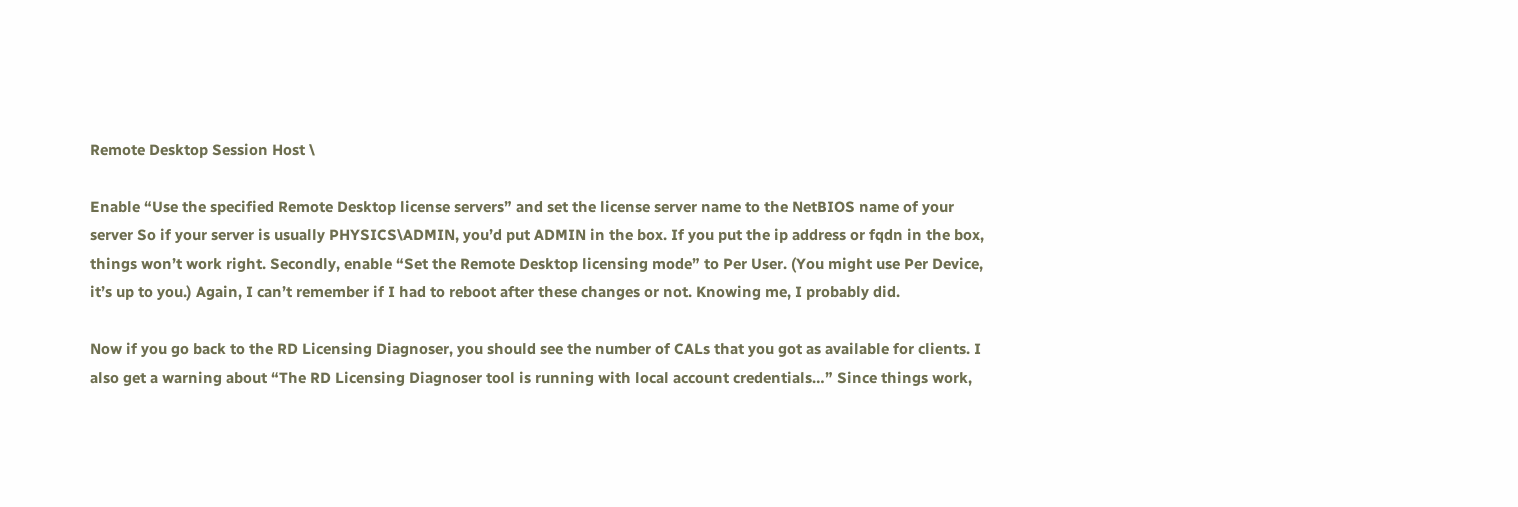Remote Desktop Session Host \

Enable “Use the specified Remote Desktop license servers” and set the license server name to the NetBIOS name of your server So if your server is usually PHYSICS\ADMIN, you’d put ADMIN in the box. If you put the ip address or fqdn in the box, things won’t work right. Secondly, enable “Set the Remote Desktop licensing mode” to Per User. (You might use Per Device, it’s up to you.) Again, I can’t remember if I had to reboot after these changes or not. Knowing me, I probably did.

Now if you go back to the RD Licensing Diagnoser, you should see the number of CALs that you got as available for clients. I also get a warning about “The RD Licensing Diagnoser tool is running with local account credentials…” Since things work,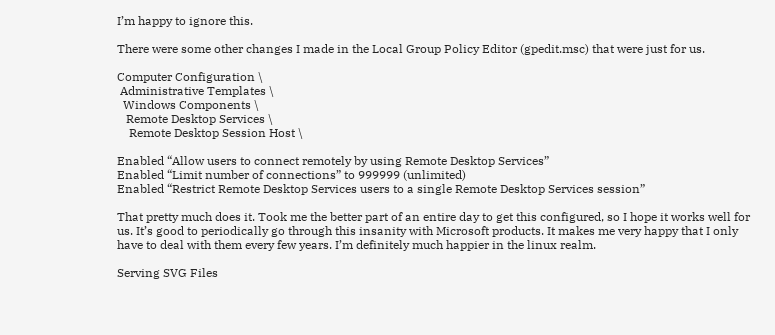I’m happy to ignore this.

There were some other changes I made in the Local Group Policy Editor (gpedit.msc) that were just for us.

Computer Configuration \
 Administrative Templates \
  Windows Components \
   Remote Desktop Services \
    Remote Desktop Session Host \

Enabled “Allow users to connect remotely by using Remote Desktop Services”
Enabled “Limit number of connections” to 999999 (unlimited)
Enabled “Restrict Remote Desktop Services users to a single Remote Desktop Services session”

That pretty much does it. Took me the better part of an entire day to get this configured, so I hope it works well for us. It’s good to periodically go through this insanity with Microsoft products. It makes me very happy that I only have to deal with them every few years. I’m definitely much happier in the linux realm.

Serving SVG Files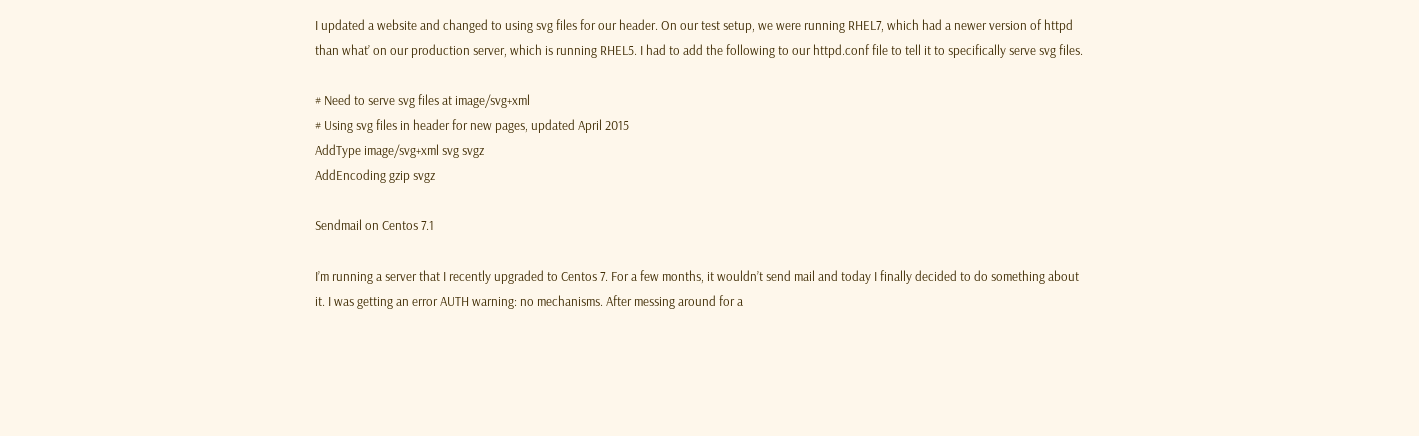I updated a website and changed to using svg files for our header. On our test setup, we were running RHEL7, which had a newer version of httpd than what’ on our production server, which is running RHEL5. I had to add the following to our httpd.conf file to tell it to specifically serve svg files.

# Need to serve svg files at image/svg+xml
# Using svg files in header for new pages, updated April 2015
AddType image/svg+xml svg svgz
AddEncoding gzip svgz

Sendmail on Centos 7.1

I’m running a server that I recently upgraded to Centos 7. For a few months, it wouldn’t send mail and today I finally decided to do something about it. I was getting an error AUTH warning: no mechanisms. After messing around for a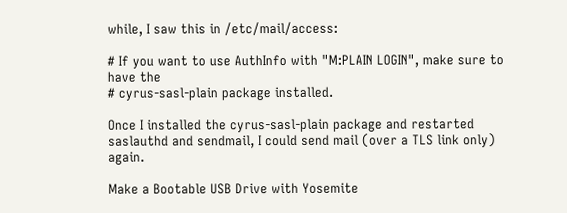while, I saw this in /etc/mail/access:

# If you want to use AuthInfo with "M:PLAIN LOGIN", make sure to have the
# cyrus-sasl-plain package installed.

Once I installed the cyrus-sasl-plain package and restarted saslauthd and sendmail, I could send mail (over a TLS link only) again.

Make a Bootable USB Drive with Yosemite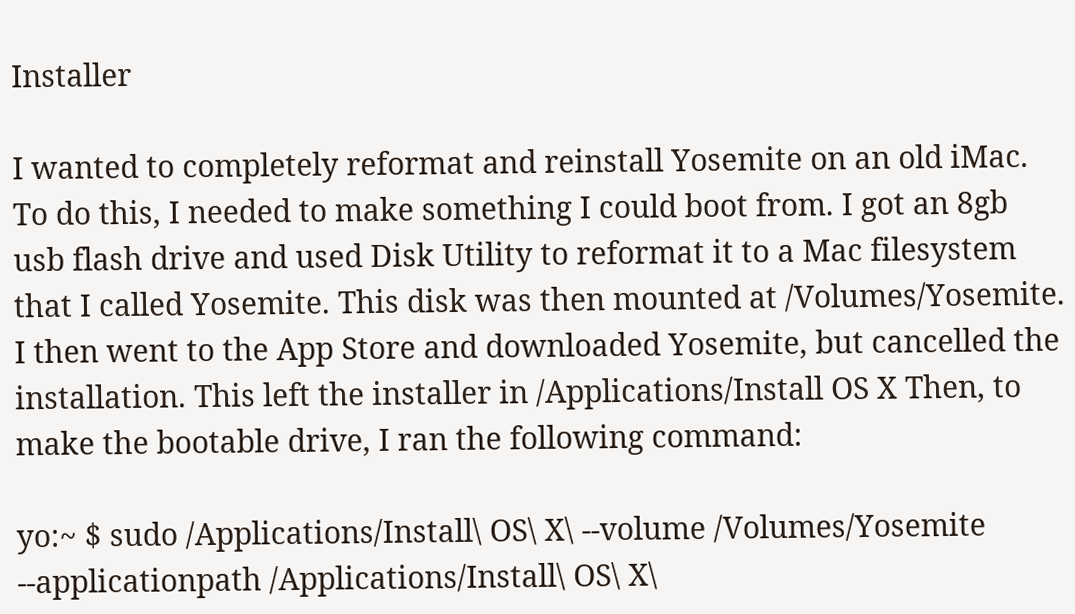Installer

I wanted to completely reformat and reinstall Yosemite on an old iMac. To do this, I needed to make something I could boot from. I got an 8gb usb flash drive and used Disk Utility to reformat it to a Mac filesystem that I called Yosemite. This disk was then mounted at /Volumes/Yosemite. I then went to the App Store and downloaded Yosemite, but cancelled the installation. This left the installer in /Applications/Install OS X Then, to make the bootable drive, I ran the following command:

yo:~ $ sudo /Applications/Install\ OS\ X\ --volume /Volumes/Yosemite --applicationpath /Applications/Install\ OS\ X\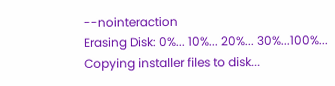--nointeraction
Erasing Disk: 0%... 10%... 20%... 30%...100%...
Copying installer files to disk...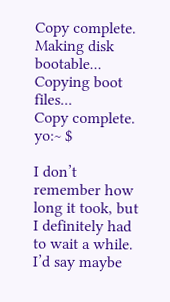Copy complete.
Making disk bootable...
Copying boot files...
Copy complete.
yo:~ $

I don’t remember how long it took, but I definitely had to wait a while. I’d say maybe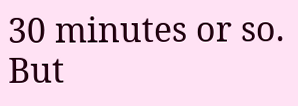30 minutes or so. But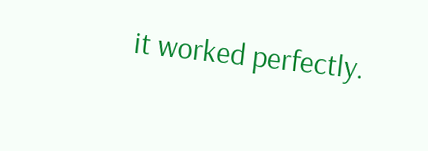it worked perfectly.